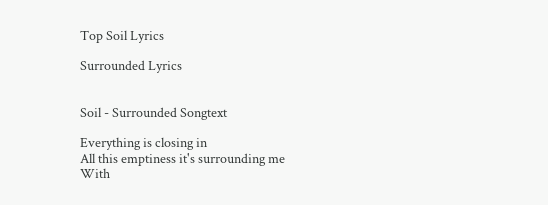Top Soil Lyrics

Surrounded Lyrics


Soil - Surrounded Songtext

Everything is closing in
All this emptiness it's surrounding me
With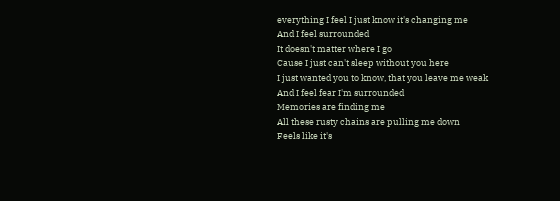everything I feel I just know it's changing me
And I feel surrounded
It doesn't matter where I go
Cause I just can't sleep without you here
I just wanted you to know, that you leave me weak
And I feel fear I'm surrounded
Memories are finding me
All these rusty chains are pulling me down
Feels like it's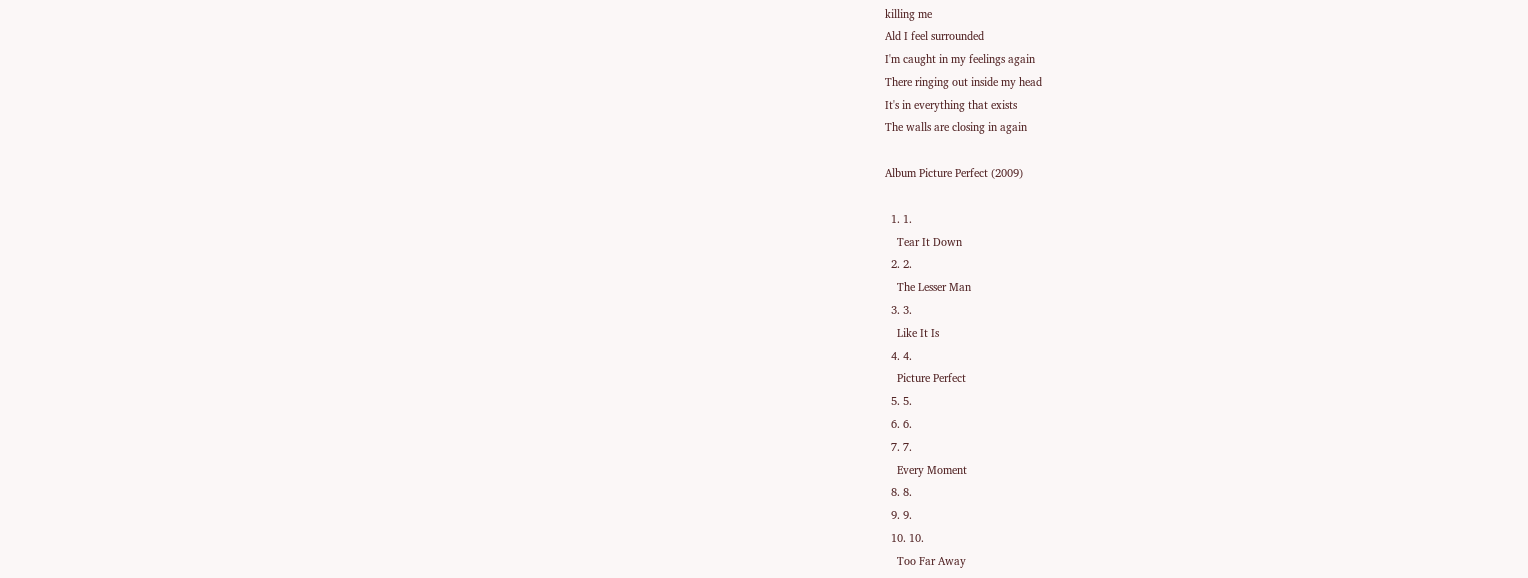killing me
Ald I feel surrounded
I'm caught in my feelings again
There ringing out inside my head
It's in everything that exists
The walls are closing in again

Album Picture Perfect (2009)

  1. 1.
    Tear It Down
  2. 2.
    The Lesser Man
  3. 3.
    Like It Is
  4. 4.
    Picture Perfect
  5. 5.
  6. 6.
  7. 7.
    Every Moment
  8. 8.
  9. 9.
  10. 10.
    Too Far Away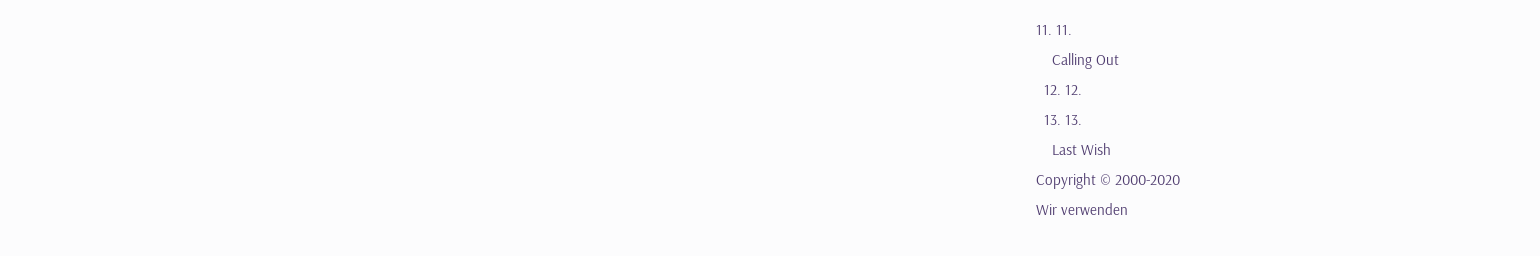11. 11.
    Calling Out
  12. 12.
  13. 13.
    Last Wish
Copyright © 2000-2020
Wir verwenden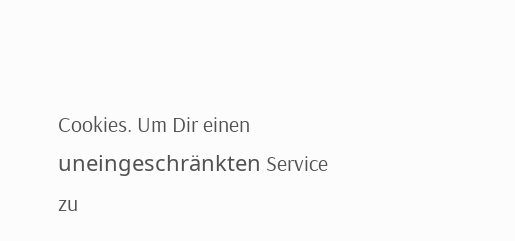Cookies. Um Dir einen uneingeschränkten Service zu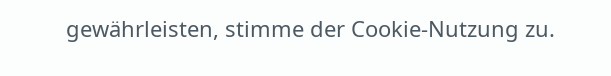gewährleisten, stimme der Cookie-Nutzung zu.